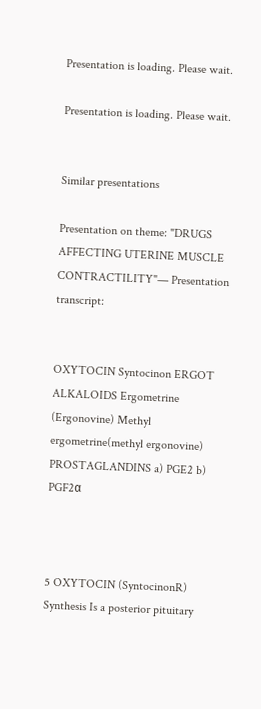Presentation is loading. Please wait.

Presentation is loading. Please wait.


Similar presentations

Presentation on theme: "DRUGS AFFECTING UTERINE MUSCLE CONTRACTILITY"— Presentation transcript:


OXYTOCIN Syntocinon ERGOT ALKALOIDS Ergometrine (Ergonovine) Methyl ergometrine(methyl ergonovine) PROSTAGLANDINS a) PGE2 b) PGF2α



5 OXYTOCIN (SyntocinonR)
Synthesis Is a posterior pituitary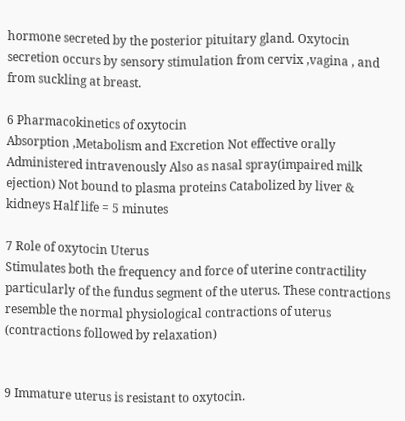hormone secreted by the posterior pituitary gland. Oxytocin secretion occurs by sensory stimulation from cervix ,vagina , and from suckling at breast.

6 Pharmacokinetics of oxytocin
Absorption ,Metabolism and Excretion Not effective orally Administered intravenously Also as nasal spray(impaired milk ejection) Not bound to plasma proteins Catabolized by liver & kidneys Half life = 5 minutes

7 Role of oxytocin Uterus
Stimulates both the frequency and force of uterine contractility particularly of the fundus segment of the uterus. These contractions resemble the normal physiological contractions of uterus (contractions followed by relaxation)


9 Immature uterus is resistant to oxytocin.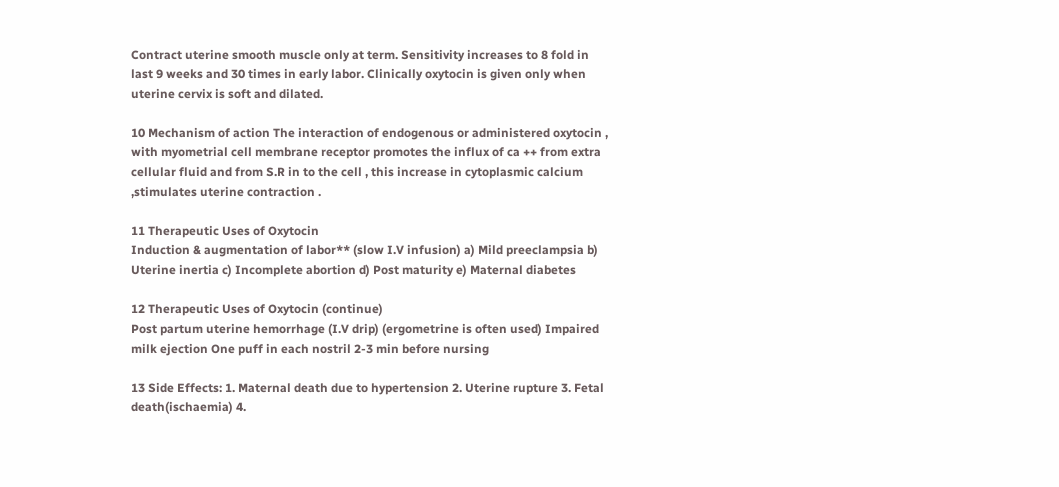Contract uterine smooth muscle only at term. Sensitivity increases to 8 fold in last 9 weeks and 30 times in early labor. Clinically oxytocin is given only when uterine cervix is soft and dilated.

10 Mechanism of action The interaction of endogenous or administered oxytocin , with myometrial cell membrane receptor promotes the influx of ca ++ from extra cellular fluid and from S.R in to the cell , this increase in cytoplasmic calcium ,stimulates uterine contraction .

11 Therapeutic Uses of Oxytocin
Induction & augmentation of labor** (slow I.V infusion) a) Mild preeclampsia b) Uterine inertia c) Incomplete abortion d) Post maturity e) Maternal diabetes

12 Therapeutic Uses of Oxytocin (continue)
Post partum uterine hemorrhage (I.V drip) (ergometrine is often used) Impaired milk ejection One puff in each nostril 2-3 min before nursing

13 Side Effects: 1. Maternal death due to hypertension 2. Uterine rupture 3. Fetal death(ischaemia) 4.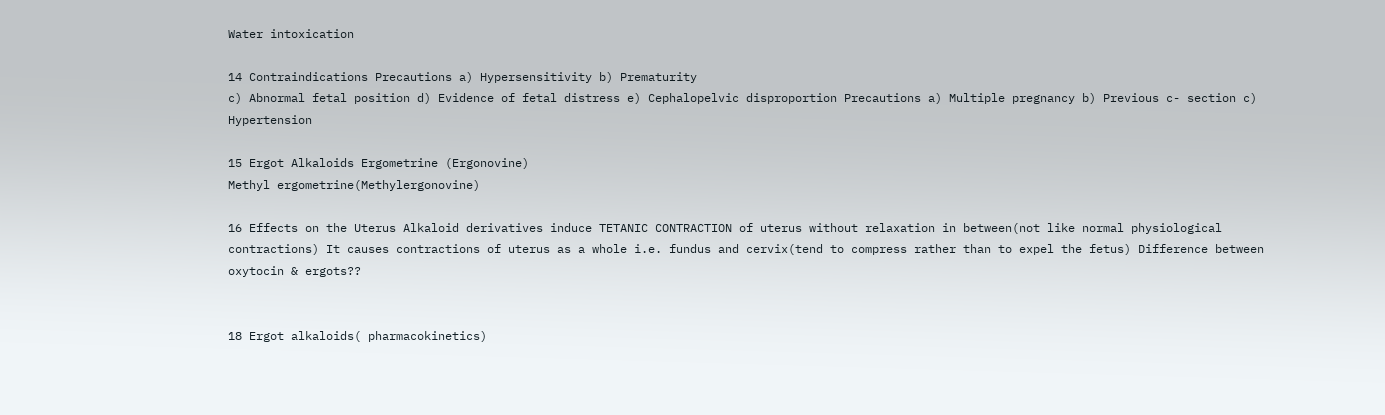Water intoxication

14 Contraindications Precautions a) Hypersensitivity b) Prematurity
c) Abnormal fetal position d) Evidence of fetal distress e) Cephalopelvic disproportion Precautions a) Multiple pregnancy b) Previous c- section c) Hypertension

15 Ergot Alkaloids Ergometrine (Ergonovine)
Methyl ergometrine(Methylergonovine)

16 Effects on the Uterus Alkaloid derivatives induce TETANIC CONTRACTION of uterus without relaxation in between(not like normal physiological contractions) It causes contractions of uterus as a whole i.e. fundus and cervix(tend to compress rather than to expel the fetus) Difference between oxytocin & ergots??


18 Ergot alkaloids( pharmacokinetics)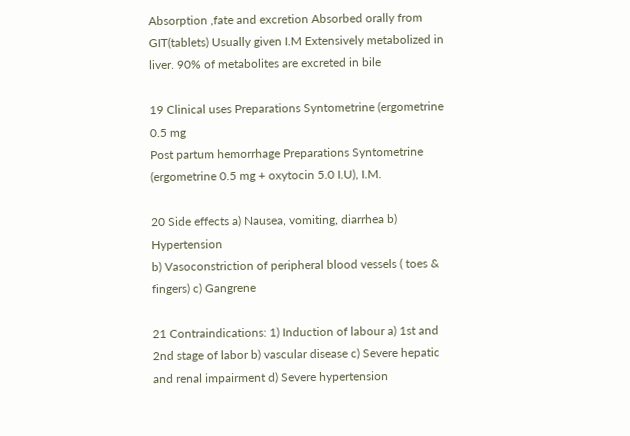Absorption ,fate and excretion Absorbed orally from GIT(tablets) Usually given I.M Extensively metabolized in liver. 90% of metabolites are excreted in bile

19 Clinical uses Preparations Syntometrine (ergometrine 0.5 mg
Post partum hemorrhage Preparations Syntometrine (ergometrine 0.5 mg + oxytocin 5.0 I.U), I.M.

20 Side effects a) Nausea, vomiting, diarrhea b) Hypertension
b) Vasoconstriction of peripheral blood vessels ( toes & fingers) c) Gangrene

21 Contraindications: 1) Induction of labour a) 1st and 2nd stage of labor b) vascular disease c) Severe hepatic and renal impairment d) Severe hypertension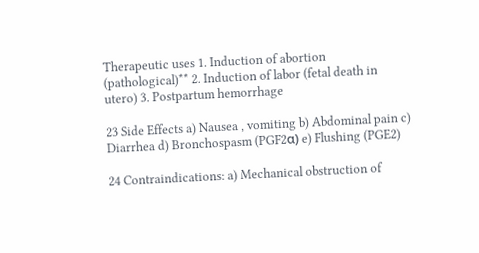Therapeutic uses 1. Induction of abortion (pathological)** 2. Induction of labor (fetal death in utero) 3. Postpartum hemorrhage

23 Side Effects a) Nausea , vomiting b) Abdominal pain c) Diarrhea d) Bronchospasm (PGF2α) e) Flushing (PGE2)

24 Contraindications: a) Mechanical obstruction of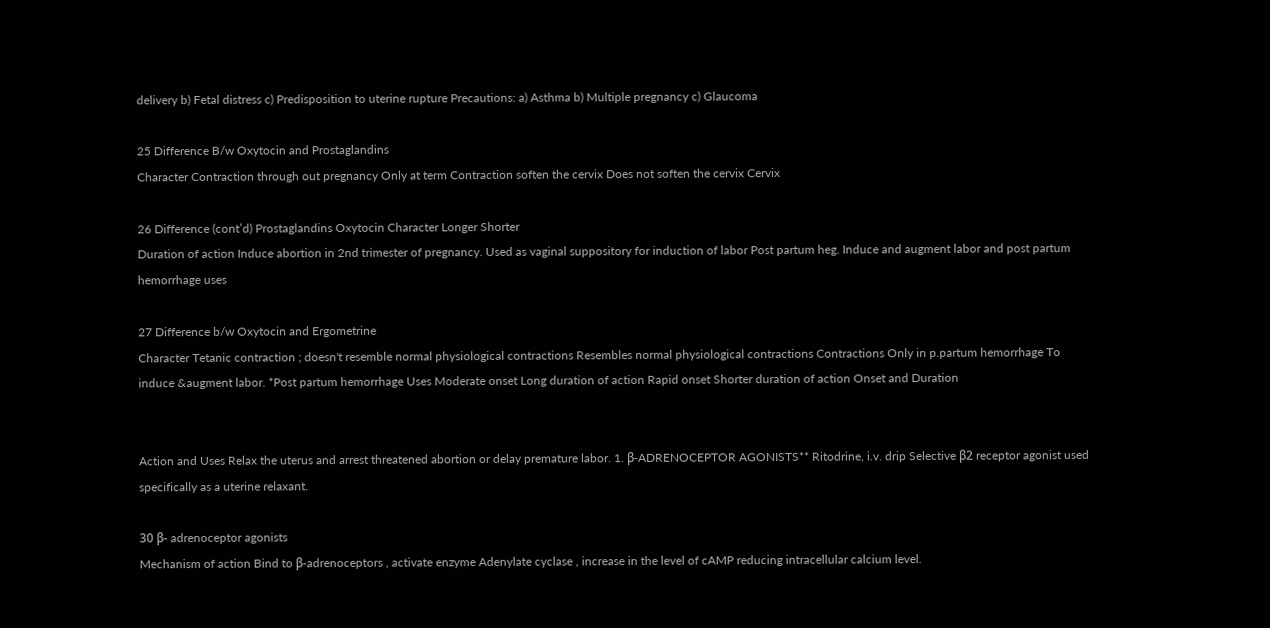delivery b) Fetal distress c) Predisposition to uterine rupture Precautions: a) Asthma b) Multiple pregnancy c) Glaucoma

25 Difference B/w Oxytocin and Prostaglandins
Character Contraction through out pregnancy Only at term Contraction soften the cervix Does not soften the cervix Cervix

26 Difference (cont’d) Prostaglandins Oxytocin Character Longer Shorter
Duration of action Induce abortion in 2nd trimester of pregnancy. Used as vaginal suppository for induction of labor Post partum heg. Induce and augment labor and post partum hemorrhage uses

27 Difference b/w Oxytocin and Ergometrine
Character Tetanic contraction ; doesn't resemble normal physiological contractions Resembles normal physiological contractions Contractions Only in p.partum hemorrhage To induce &augment labor. *Post partum hemorrhage Uses Moderate onset Long duration of action Rapid onset Shorter duration of action Onset and Duration


Action and Uses Relax the uterus and arrest threatened abortion or delay premature labor. 1. β-ADRENOCEPTOR AGONISTS** Ritodrine, i.v. drip Selective β2 receptor agonist used specifically as a uterine relaxant.

30 β- adrenoceptor agonists
Mechanism of action Bind to β-adrenoceptors , activate enzyme Adenylate cyclase , increase in the level of cAMP reducing intracellular calcium level.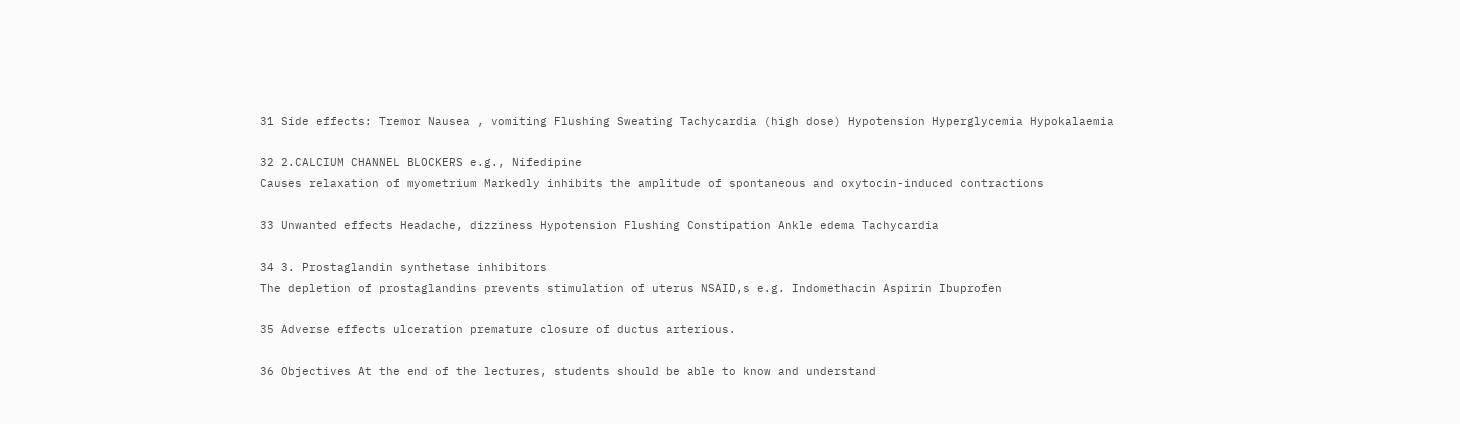31 Side effects: Tremor Nausea , vomiting Flushing Sweating Tachycardia (high dose) Hypotension Hyperglycemia Hypokalaemia

32 2.CALCIUM CHANNEL BLOCKERS e.g., Nifedipine
Causes relaxation of myometrium Markedly inhibits the amplitude of spontaneous and oxytocin-induced contractions

33 Unwanted effects Headache, dizziness Hypotension Flushing Constipation Ankle edema Tachycardia

34 3. Prostaglandin synthetase inhibitors
The depletion of prostaglandins prevents stimulation of uterus NSAID,s e.g. Indomethacin Aspirin Ibuprofen

35 Adverse effects ulceration premature closure of ductus arterious.

36 Objectives At the end of the lectures, students should be able to know and understand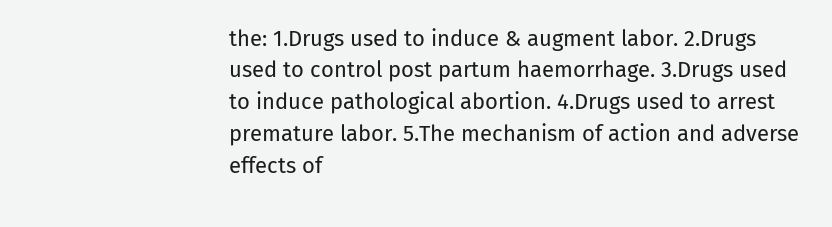the: 1.Drugs used to induce & augment labor. 2.Drugs used to control post partum haemorrhage. 3.Drugs used to induce pathological abortion. 4.Drugs used to arrest premature labor. 5.The mechanism of action and adverse effects of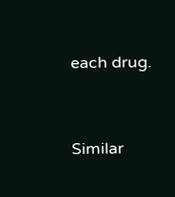each drug.


Similar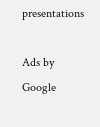presentations

Ads by Google